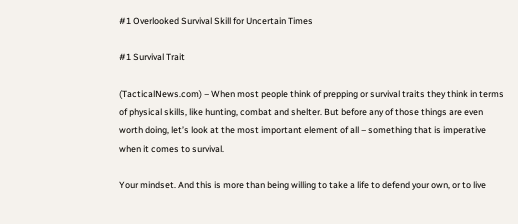#1 Overlooked Survival Skill for Uncertain Times

#1 Survival Trait

(TacticalNews.com) – When most people think of prepping or survival traits they think in terms of physical skills, like hunting, combat and shelter. But before any of those things are even worth doing, let’s look at the most important element of all – something that is imperative when it comes to survival.

Your mindset. And this is more than being willing to take a life to defend your own, or to live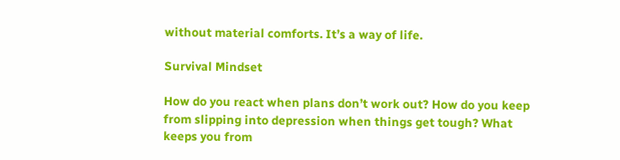without material comforts. It’s a way of life.

Survival Mindset

How do you react when plans don’t work out? How do you keep from slipping into depression when things get tough? What keeps you from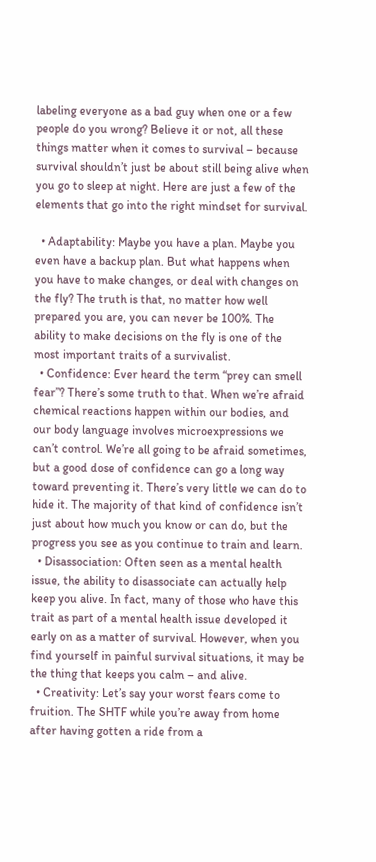labeling everyone as a bad guy when one or a few people do you wrong? Believe it or not, all these things matter when it comes to survival – because survival shouldn’t just be about still being alive when you go to sleep at night. Here are just a few of the elements that go into the right mindset for survival.

  • Adaptability: Maybe you have a plan. Maybe you even have a backup plan. But what happens when you have to make changes, or deal with changes on the fly? The truth is that, no matter how well prepared you are, you can never be 100%. The ability to make decisions on the fly is one of the most important traits of a survivalist.
  • Confidence: Ever heard the term “prey can smell fear”? There’s some truth to that. When we’re afraid chemical reactions happen within our bodies, and our body language involves microexpressions we can’t control. We’re all going to be afraid sometimes, but a good dose of confidence can go a long way toward preventing it. There’s very little we can do to hide it. The majority of that kind of confidence isn’t just about how much you know or can do, but the progress you see as you continue to train and learn.
  • Disassociation: Often seen as a mental health issue, the ability to disassociate can actually help keep you alive. In fact, many of those who have this trait as part of a mental health issue developed it early on as a matter of survival. However, when you find yourself in painful survival situations, it may be the thing that keeps you calm – and alive.
  • Creativity: Let’s say your worst fears come to fruition. The SHTF while you’re away from home after having gotten a ride from a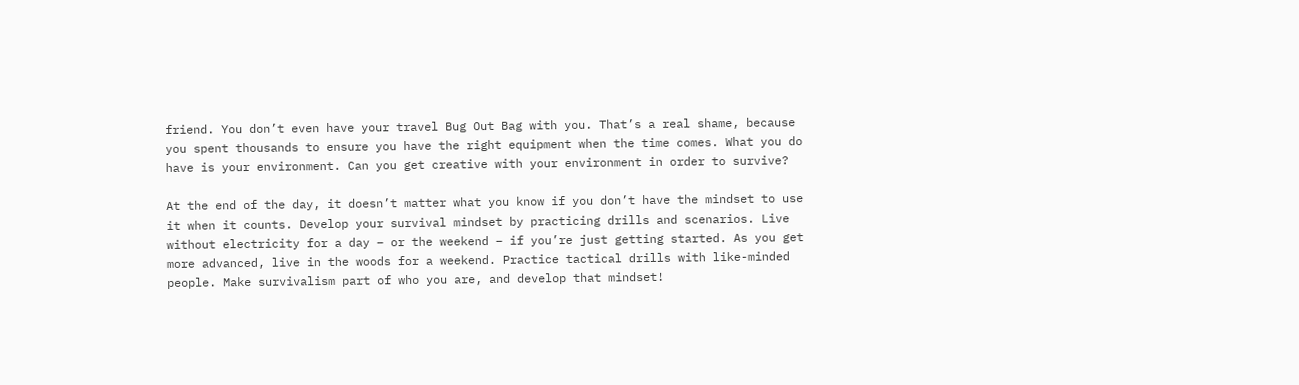friend. You don’t even have your travel Bug Out Bag with you. That’s a real shame, because you spent thousands to ensure you have the right equipment when the time comes. What you do have is your environment. Can you get creative with your environment in order to survive?

At the end of the day, it doesn’t matter what you know if you don’t have the mindset to use it when it counts. Develop your survival mindset by practicing drills and scenarios. Live without electricity for a day – or the weekend – if you’re just getting started. As you get more advanced, live in the woods for a weekend. Practice tactical drills with like-minded people. Make survivalism part of who you are, and develop that mindset!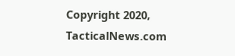Copyright 2020, TacticalNews.com